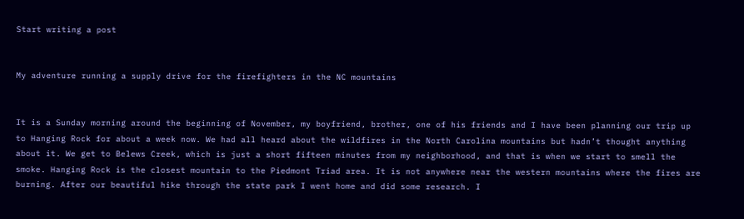Start writing a post


My adventure running a supply drive for the firefighters in the NC mountains


It is a Sunday morning around the beginning of November, my boyfriend, brother, one of his friends and I have been planning our trip up to Hanging Rock for about a week now. We had all heard about the wildfires in the North Carolina mountains but hadn’t thought anything about it. We get to Belews Creek, which is just a short fifteen minutes from my neighborhood, and that is when we start to smell the smoke. Hanging Rock is the closest mountain to the Piedmont Triad area. It is not anywhere near the western mountains where the fires are burning. After our beautiful hike through the state park I went home and did some research. I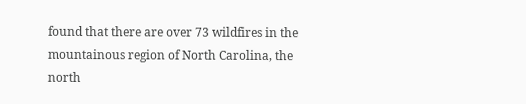found that there are over 73 wildfires in the mountainous region of North Carolina, the north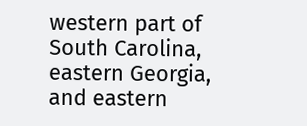western part of South Carolina, eastern Georgia, and eastern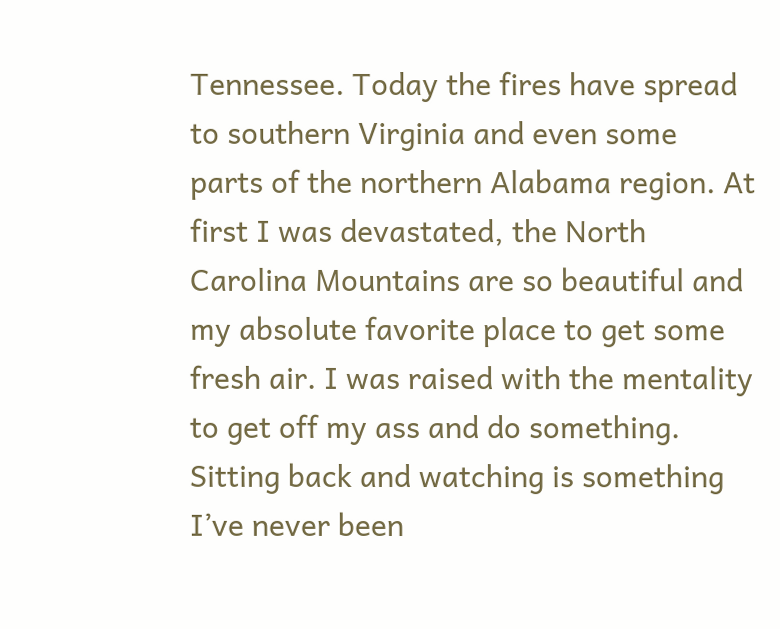Tennessee. Today the fires have spread to southern Virginia and even some parts of the northern Alabama region. At first I was devastated, the North Carolina Mountains are so beautiful and my absolute favorite place to get some fresh air. I was raised with the mentality to get off my ass and do something. Sitting back and watching is something I’ve never been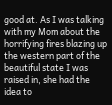good at. As I was talking with my Mom about the horrifying fires blazing up the western part of the beautiful state I was raised in, she had the idea to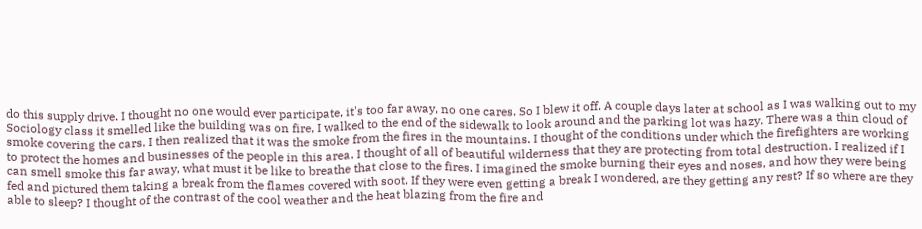do this supply drive. I thought no one would ever participate, it's too far away, no one cares. So I blew it off. A couple days later at school as I was walking out to my Sociology class it smelled like the building was on fire, I walked to the end of the sidewalk to look around and the parking lot was hazy. There was a thin cloud of smoke covering the cars. I then realized that it was the smoke from the fires in the mountains. I thought of the conditions under which the firefighters are working to protect the homes and businesses of the people in this area. I thought of all of beautiful wilderness that they are protecting from total destruction. I realized if I can smell smoke this far away, what must it be like to breathe that close to the fires. I imagined the smoke burning their eyes and noses, and how they were being fed and pictured them taking a break from the flames covered with soot. If they were even getting a break I wondered, are they getting any rest? If so where are they able to sleep? I thought of the contrast of the cool weather and the heat blazing from the fire and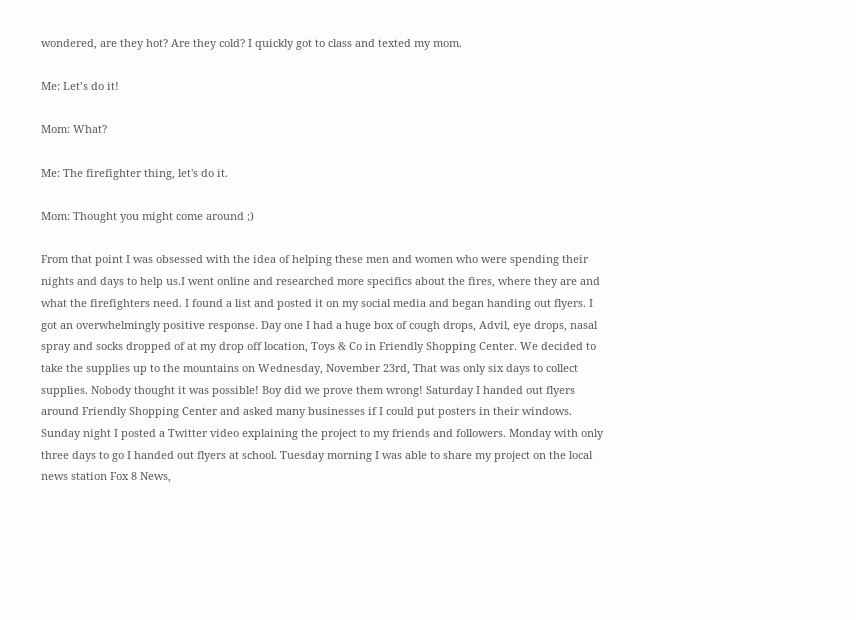wondered, are they hot? Are they cold? I quickly got to class and texted my mom.

Me: Let’s do it!

Mom: What?

Me: The firefighter thing, let's do it.

Mom: Thought you might come around ;)

From that point I was obsessed with the idea of helping these men and women who were spending their nights and days to help us.I went online and researched more specifics about the fires, where they are and what the firefighters need. I found a list and posted it on my social media and began handing out flyers. I got an overwhelmingly positive response. Day one I had a huge box of cough drops, Advil, eye drops, nasal spray and socks dropped of at my drop off location, Toys & Co in Friendly Shopping Center. We decided to take the supplies up to the mountains on Wednesday, November 23rd, That was only six days to collect supplies. Nobody thought it was possible! Boy did we prove them wrong! Saturday I handed out flyers around Friendly Shopping Center and asked many businesses if I could put posters in their windows. Sunday night I posted a Twitter video explaining the project to my friends and followers. Monday with only three days to go I handed out flyers at school. Tuesday morning I was able to share my project on the local news station Fox 8 News,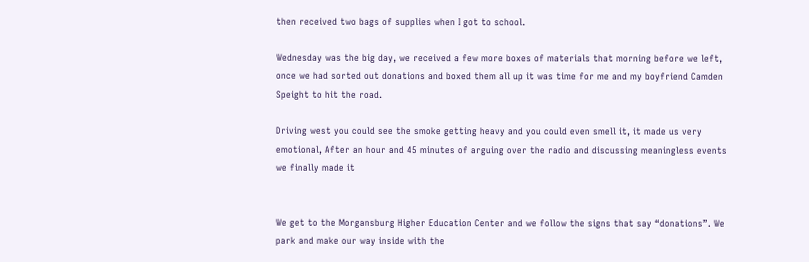then received two bags of supplies when I got to school.

Wednesday was the big day, we received a few more boxes of materials that morning before we left, once we had sorted out donations and boxed them all up it was time for me and my boyfriend Camden Speight to hit the road.

Driving west you could see the smoke getting heavy and you could even smell it, it made us very emotional, After an hour and 45 minutes of arguing over the radio and discussing meaningless events we finally made it


We get to the Morgansburg Higher Education Center and we follow the signs that say “donations”. We park and make our way inside with the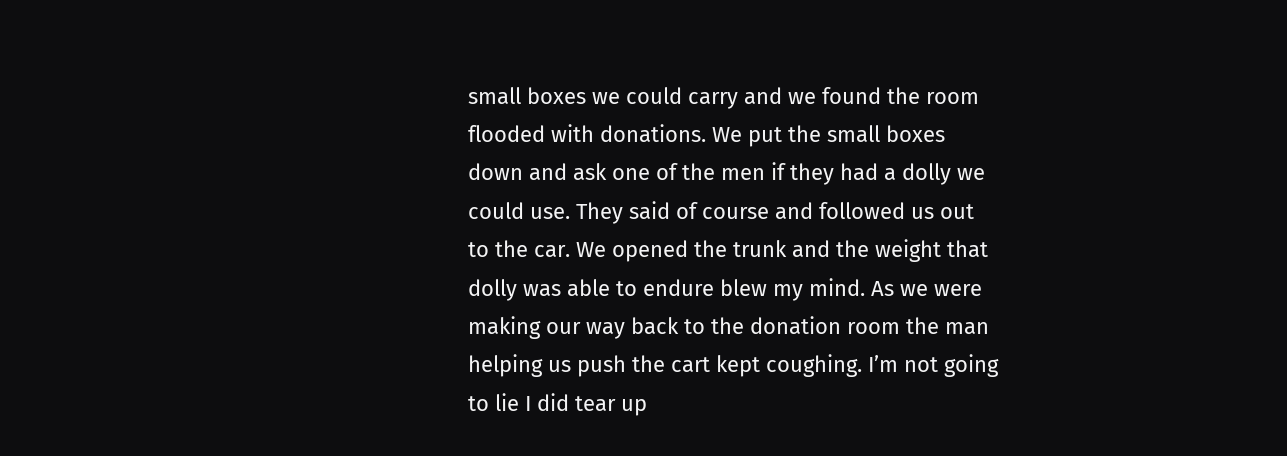small boxes we could carry and we found the room flooded with donations. We put the small boxes down and ask one of the men if they had a dolly we could use. They said of course and followed us out to the car. We opened the trunk and the weight that dolly was able to endure blew my mind. As we were making our way back to the donation room the man helping us push the cart kept coughing. I’m not going to lie I did tear up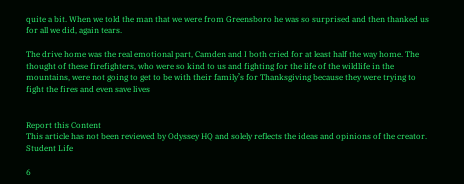quite a bit. When we told the man that we were from Greensboro he was so surprised and then thanked us for all we did, again tears.

The drive home was the real emotional part, Camden and I both cried for at least half the way home. The thought of these firefighters, who were so kind to us and fighting for the life of the wildlife in the mountains, were not going to get to be with their family’s for Thanksgiving because they were trying to fight the fires and even save lives


Report this Content
This article has not been reviewed by Odyssey HQ and solely reflects the ideas and opinions of the creator.
Student Life

6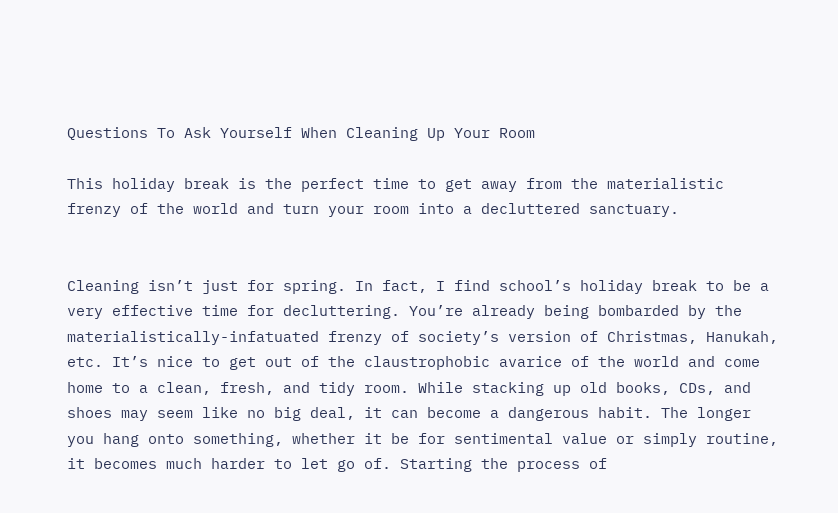Questions To Ask Yourself When Cleaning Up Your Room

This holiday break is the perfect time to get away from the materialistic frenzy of the world and turn your room into a decluttered sanctuary.


Cleaning isn’t just for spring. In fact, I find school’s holiday break to be a very effective time for decluttering. You’re already being bombarded by the materialistically-infatuated frenzy of society’s version of Christmas, Hanukah, etc. It’s nice to get out of the claustrophobic avarice of the world and come home to a clean, fresh, and tidy room. While stacking up old books, CDs, and shoes may seem like no big deal, it can become a dangerous habit. The longer you hang onto something, whether it be for sentimental value or simply routine, it becomes much harder to let go of. Starting the process of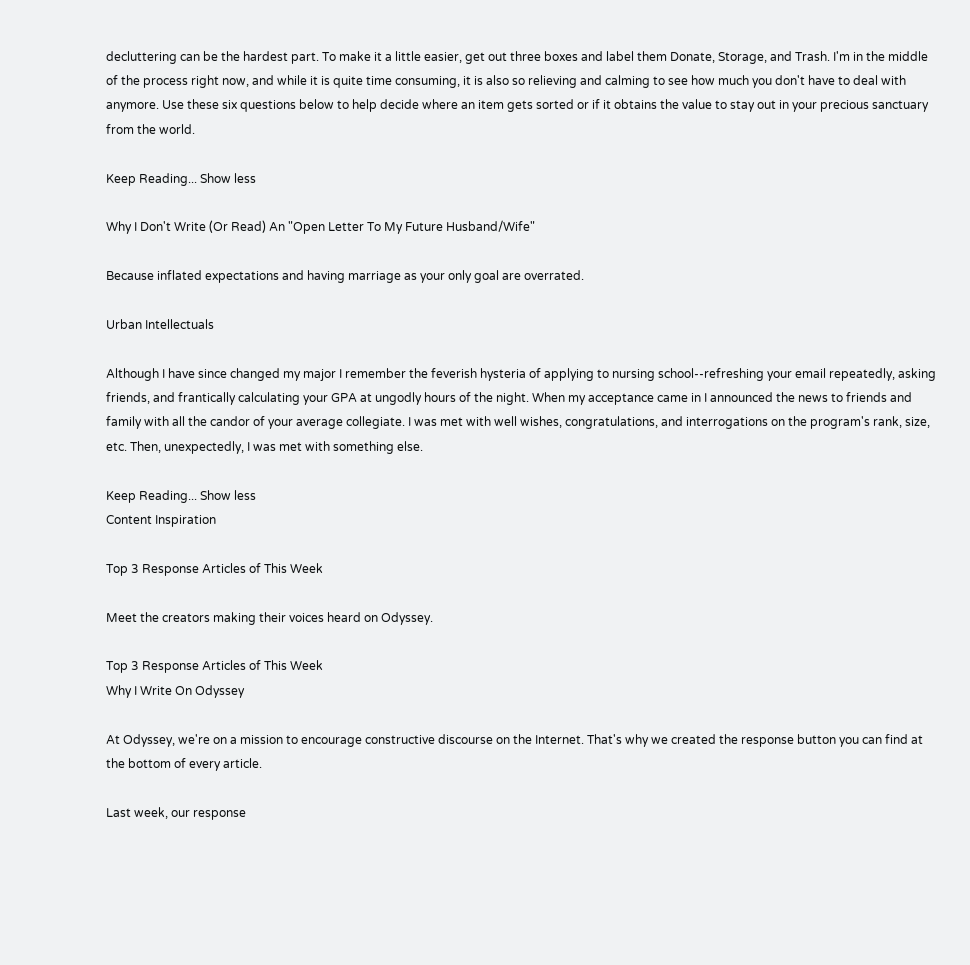decluttering can be the hardest part. To make it a little easier, get out three boxes and label them Donate, Storage, and Trash. I'm in the middle of the process right now, and while it is quite time consuming, it is also so relieving and calming to see how much you don't have to deal with anymore. Use these six questions below to help decide where an item gets sorted or if it obtains the value to stay out in your precious sanctuary from the world.

Keep Reading... Show less

Why I Don't Write (Or Read) An "Open Letter To My Future Husband/Wife"

Because inflated expectations and having marriage as your only goal are overrated.

Urban Intellectuals

Although I have since changed my major I remember the feverish hysteria of applying to nursing school--refreshing your email repeatedly, asking friends, and frantically calculating your GPA at ungodly hours of the night. When my acceptance came in I announced the news to friends and family with all the candor of your average collegiate. I was met with well wishes, congratulations, and interrogations on the program's rank, size, etc. Then, unexpectedly, I was met with something else.

Keep Reading... Show less
Content Inspiration

Top 3 Response Articles of This Week

Meet the creators making their voices heard on Odyssey.

Top 3 Response Articles of This Week
Why I Write On Odyssey

At Odyssey, we're on a mission to encourage constructive discourse on the Internet. That's why we created the response button you can find at the bottom of every article.

Last week, our response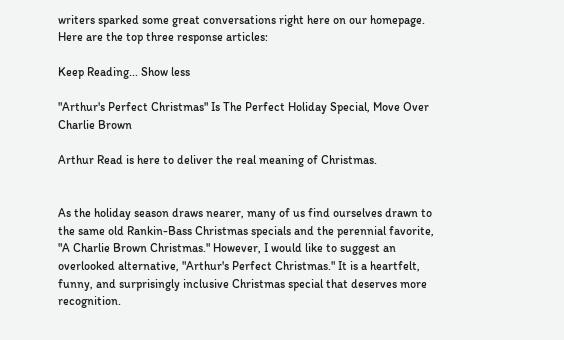writers sparked some great conversations right here on our homepage. Here are the top three response articles:

Keep Reading... Show less

"Arthur's Perfect Christmas" Is The Perfect Holiday Special, Move Over Charlie Brown

Arthur Read is here to deliver the real meaning of Christmas.


As the holiday season draws nearer, many of us find ourselves drawn to the same old Rankin-Bass Christmas specials and the perennial favorite, "A Charlie Brown Christmas." However, I would like to suggest an overlooked alternative, "Arthur's Perfect Christmas." It is a heartfelt, funny, and surprisingly inclusive Christmas special that deserves more recognition.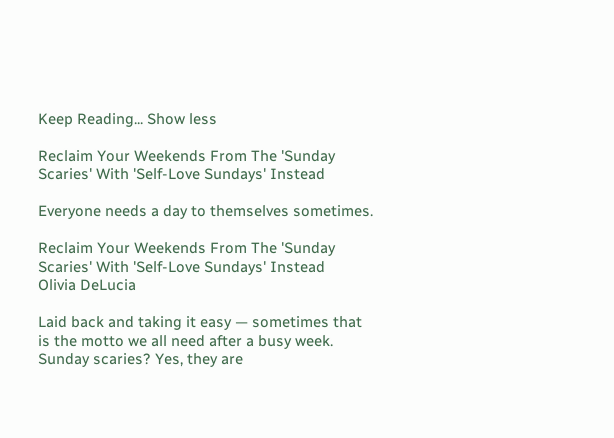Keep Reading... Show less

Reclaim Your Weekends From The 'Sunday Scaries' With 'Self-Love Sundays' Instead

Everyone needs a day to themselves sometimes.

Reclaim Your Weekends From The 'Sunday Scaries' With 'Self-Love Sundays' Instead
Olivia DeLucia

Laid back and taking it easy — sometimes that is the motto we all need after a busy week. Sunday scaries? Yes, they are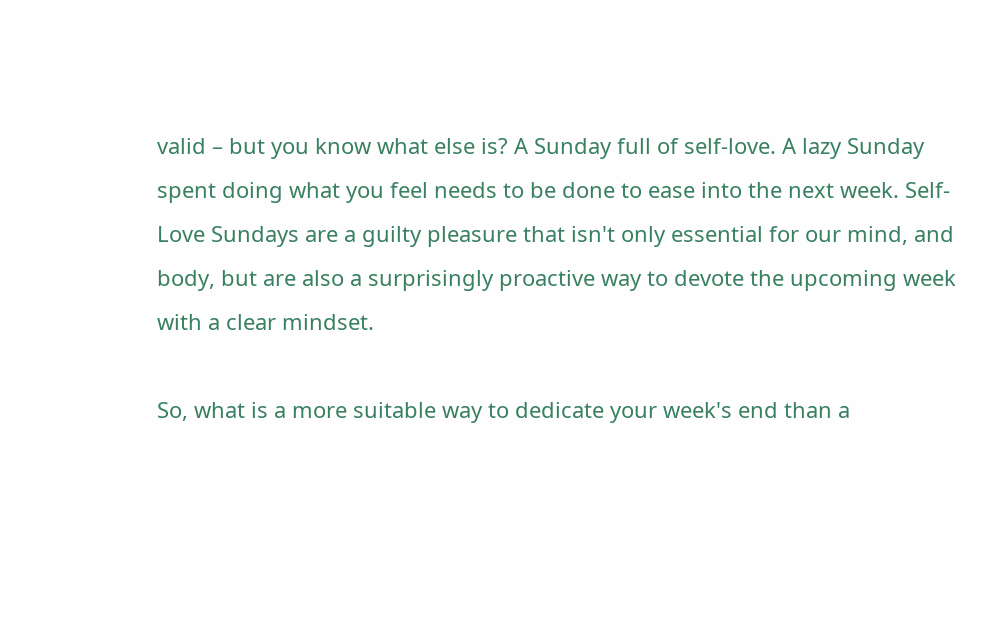valid – but you know what else is? A Sunday full of self-love. A lazy Sunday spent doing what you feel needs to be done to ease into the next week. Self-Love Sundays are a guilty pleasure that isn't only essential for our mind, and body, but are also a surprisingly proactive way to devote the upcoming week with a clear mindset.

So, what is a more suitable way to dedicate your week's end than a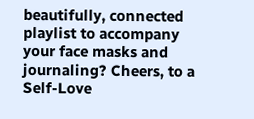beautifully, connected playlist to accompany your face masks and journaling? Cheers, to a Self-Love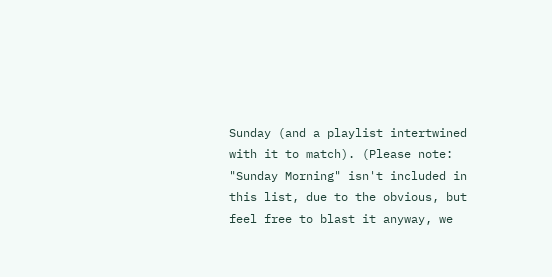Sunday (and a playlist intertwined with it to match). (Please note: "Sunday Morning" isn't included in this list, due to the obvious, but feel free to blast it anyway, we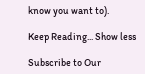know you want to).

Keep Reading... Show less

Subscribe to Our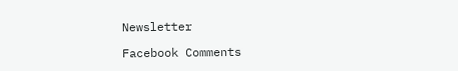Newsletter

Facebook Comments